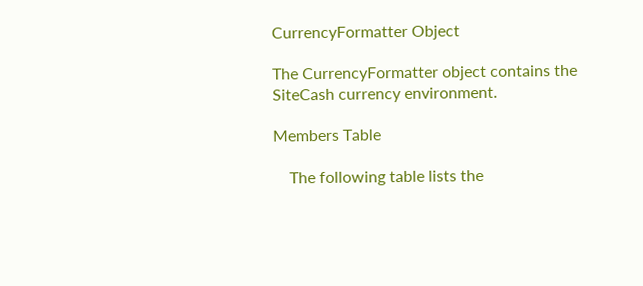CurrencyFormatter Object

The CurrencyFormatter object contains the SiteCash currency environment.

Members Table

    The following table lists the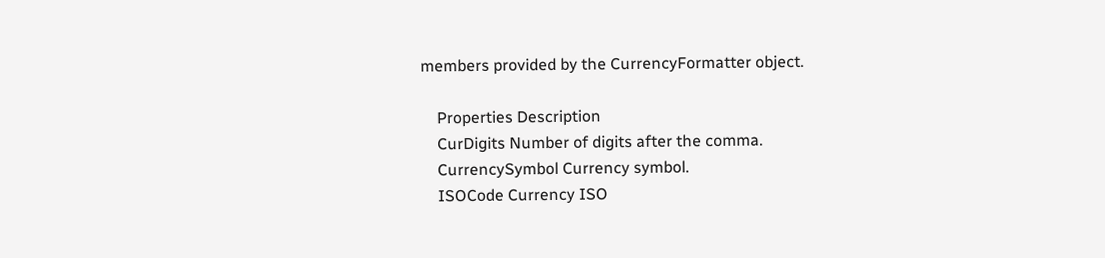members provided by the CurrencyFormatter object.

    Properties Description
    CurDigits Number of digits after the comma.
    CurrencySymbol Currency symbol.
    ISOCode Currency ISO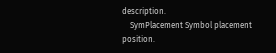description.
    SymPlacement Symbol placement position.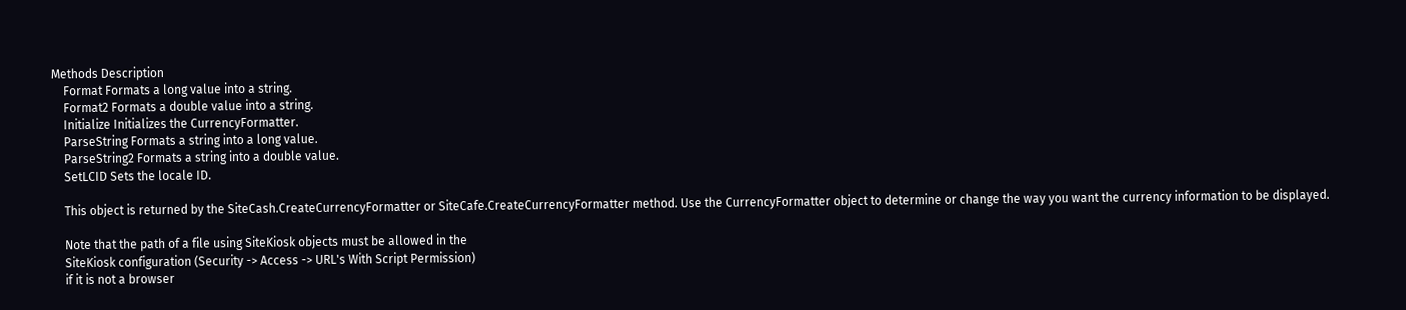Methods Description
    Format Formats a long value into a string.
    Format2 Formats a double value into a string.
    Initialize Initializes the CurrencyFormatter.
    ParseString Formats a string into a long value.
    ParseString2 Formats a string into a double value.
    SetLCID Sets the locale ID.

    This object is returned by the SiteCash.CreateCurrencyFormatter or SiteCafe.CreateCurrencyFormatter method. Use the CurrencyFormatter object to determine or change the way you want the currency information to be displayed.

    Note that the path of a file using SiteKiosk objects must be allowed in the
    SiteKiosk configuration (Security -> Access -> URL's With Script Permission)
    if it is not a browser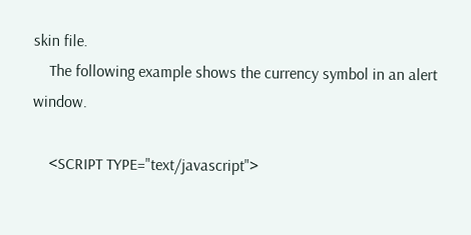skin file.
    The following example shows the currency symbol in an alert window.

    <SCRIPT TYPE="text/javascript">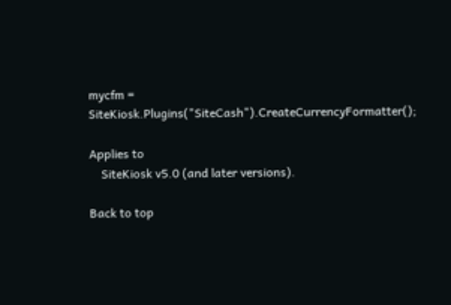mycfm = SiteKiosk.Plugins("SiteCash").CreateCurrencyFormatter();

Applies to
    SiteKiosk v5.0 (and later versions).

Back to top